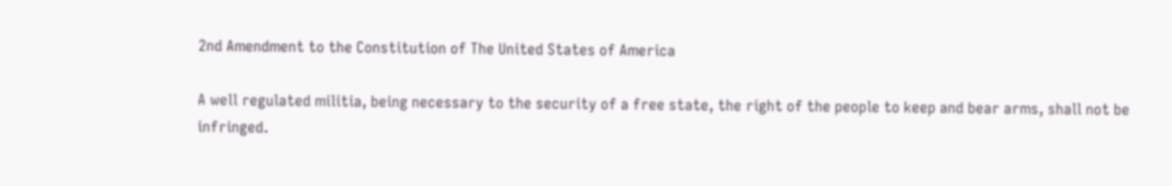2nd Amendment to the Constitution of The United States of America

A well regulated militia, being necessary to the security of a free state, the right of the people to keep and bear arms, shall not be infringed.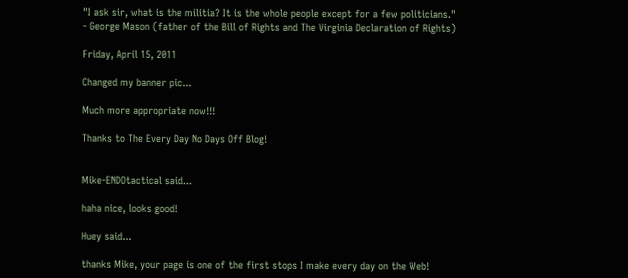"I ask sir, what is the militia? It is the whole people except for a few politicians."
- George Mason (father of the Bill of Rights and The Virginia Declaration of Rights)

Friday, April 15, 2011

Changed my banner pic...

Much more appropriate now!!!

Thanks to The Every Day No Days Off Blog!


Mike-ENDOtactical said...

haha nice, looks good!

Huey said...

thanks Mike, your page is one of the first stops I make every day on the Web!